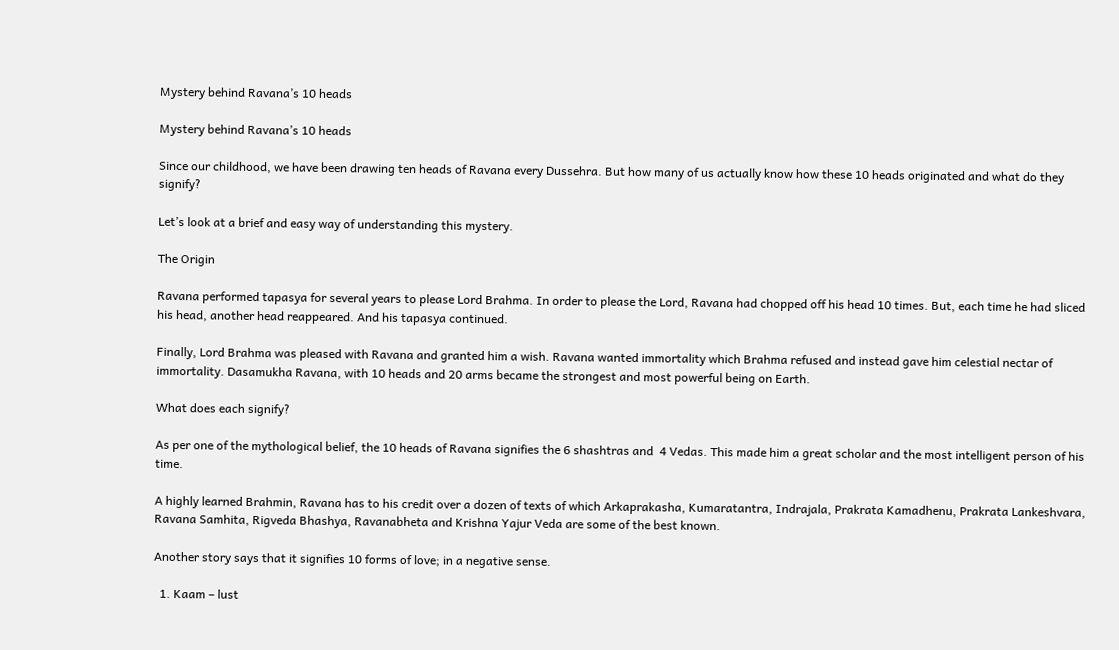Mystery behind Ravana’s 10 heads

Mystery behind Ravana’s 10 heads

Since our childhood, we have been drawing ten heads of Ravana every Dussehra. But how many of us actually know how these 10 heads originated and what do they signify?

Let’s look at a brief and easy way of understanding this mystery.

The Origin

Ravana performed tapasya for several years to please Lord Brahma. In order to please the Lord, Ravana had chopped off his head 10 times. But, each time he had sliced his head, another head reappeared. And his tapasya continued.

Finally, Lord Brahma was pleased with Ravana and granted him a wish. Ravana wanted immortality which Brahma refused and instead gave him celestial nectar of immortality. Dasamukha Ravana, with 10 heads and 20 arms became the strongest and most powerful being on Earth.

What does each signify?

As per one of the mythological belief, the 10 heads of Ravana signifies the 6 shashtras and  4 Vedas. This made him a great scholar and the most intelligent person of his time.

A highly learned Brahmin, Ravana has to his credit over a dozen of texts of which Arkaprakasha, Kumaratantra, Indrajala, Prakrata Kamadhenu, Prakrata Lankeshvara, Ravana Samhita, Rigveda Bhashya, Ravanabheta and Krishna Yajur Veda are some of the best known.

Another story says that it signifies 10 forms of love; in a negative sense.

  1. Kaam – lust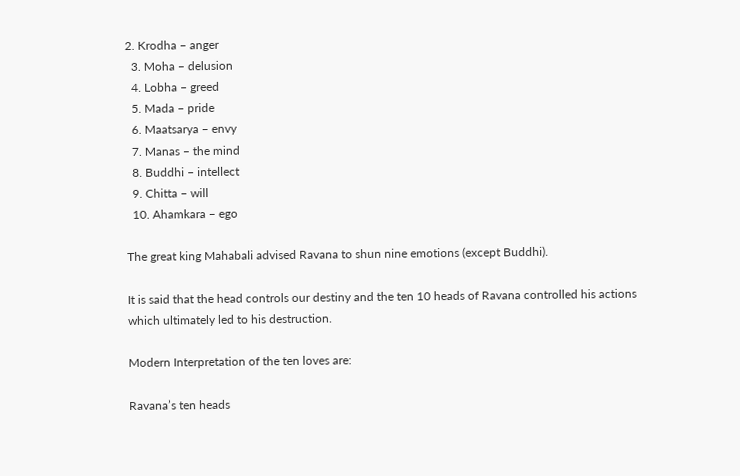2. Krodha – anger
  3. Moha – delusion
  4. Lobha – greed
  5. Mada – pride
  6. Maatsarya – envy
  7. Manas – the mind
  8. Buddhi – intellect
  9. Chitta – will
  10. Ahamkara – ego

The great king Mahabali advised Ravana to shun nine emotions (except Buddhi).

It is said that the head controls our destiny and the ten 10 heads of Ravana controlled his actions which ultimately led to his destruction.

Modern Interpretation of the ten loves are:

Ravana’s ten heads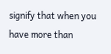signify that when you have more than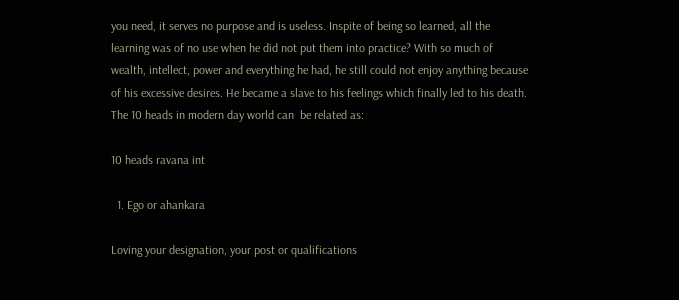you need, it serves no purpose and is useless. Inspite of being so learned, all the learning was of no use when he did not put them into practice? With so much of wealth, intellect, power and everything he had, he still could not enjoy anything because of his excessive desires. He became a slave to his feelings which finally led to his death. The 10 heads in modern day world can  be related as:

10 heads ravana int

  1. Ego or ahankara

Loving your designation, your post or qualifications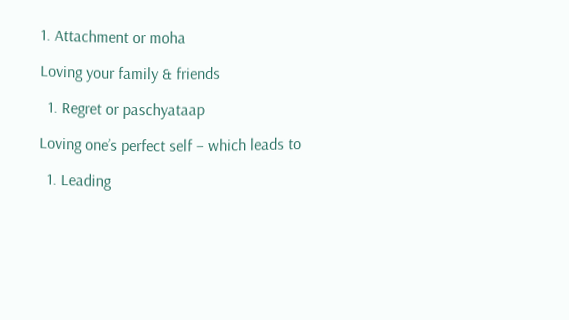1. Attachment or moha

Loving your family & friends

  1. Regret or paschyataap

Loving one’s perfect self – which leads to

  1. Leading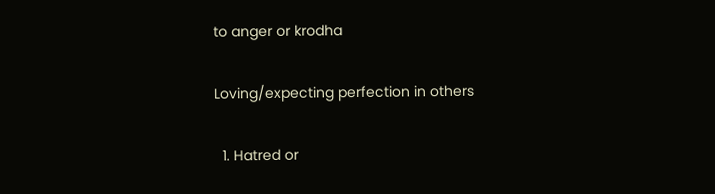to anger or krodha

Loving/expecting perfection in others

  1. Hatred or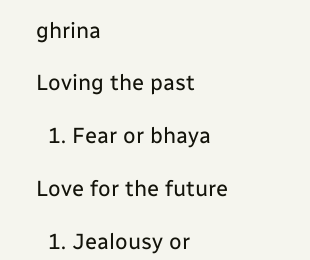ghrina

Loving the past

  1. Fear or bhaya

Love for the future

  1. Jealousy or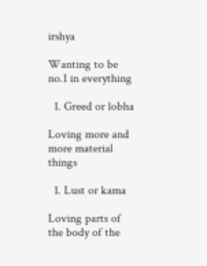irshya

Wanting to be no.1 in everything

  1. Greed or lobha

Loving more and more material things

  1. Lust or kama

Loving parts of the body of the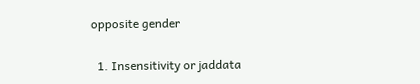opposite gender

  1. Insensitivity or jaddata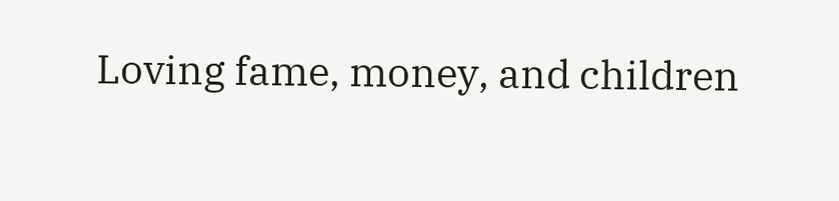Loving fame, money, and children